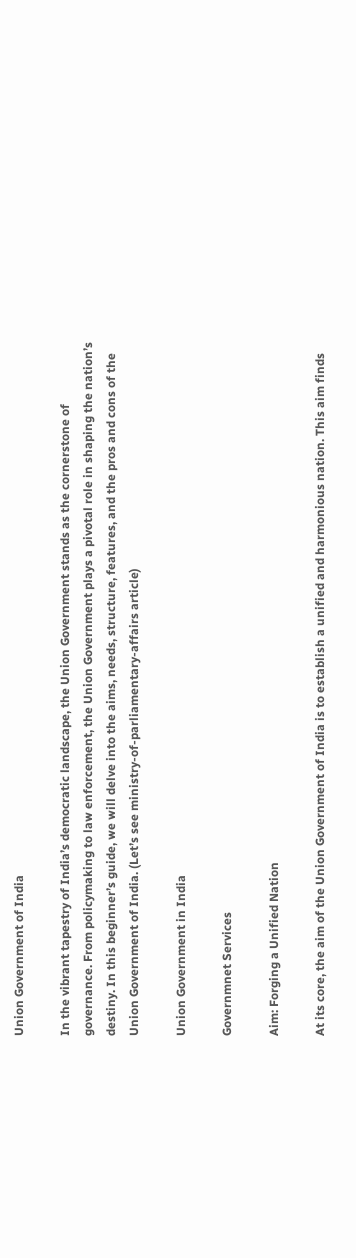Union Government of India

In the vibrant tapestry of India’s democratic landscape, the Union Government stands as the cornerstone of governance. From policymaking to law enforcement, the Union Government plays a pivotal role in shaping the nation’s destiny. In this beginner’s guide, we will delve into the aims, needs, structure, features, and the pros and cons of the Union Government of India. (Let’s see ministry-of-parliamentary-affairs article)

Union Government in India

Governmnet Services

Aim: Forging a Unified Nation

At its core, the aim of the Union Government of India is to establish a unified and harmonious nation. This aim finds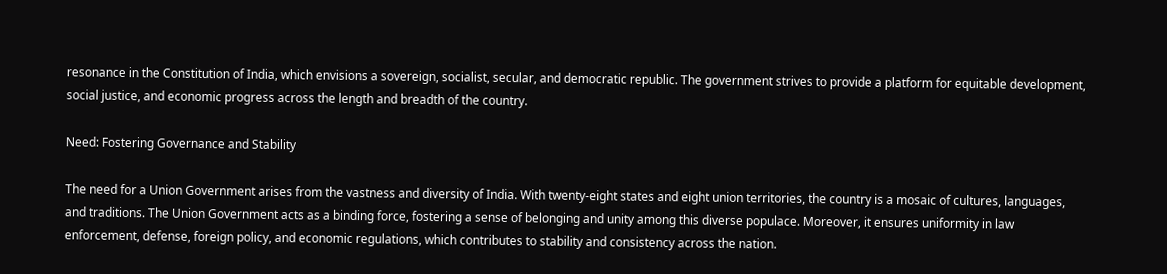resonance in the Constitution of India, which envisions a sovereign, socialist, secular, and democratic republic. The government strives to provide a platform for equitable development, social justice, and economic progress across the length and breadth of the country.

Need: Fostering Governance and Stability

The need for a Union Government arises from the vastness and diversity of India. With twenty-eight states and eight union territories, the country is a mosaic of cultures, languages, and traditions. The Union Government acts as a binding force, fostering a sense of belonging and unity among this diverse populace. Moreover, it ensures uniformity in law enforcement, defense, foreign policy, and economic regulations, which contributes to stability and consistency across the nation.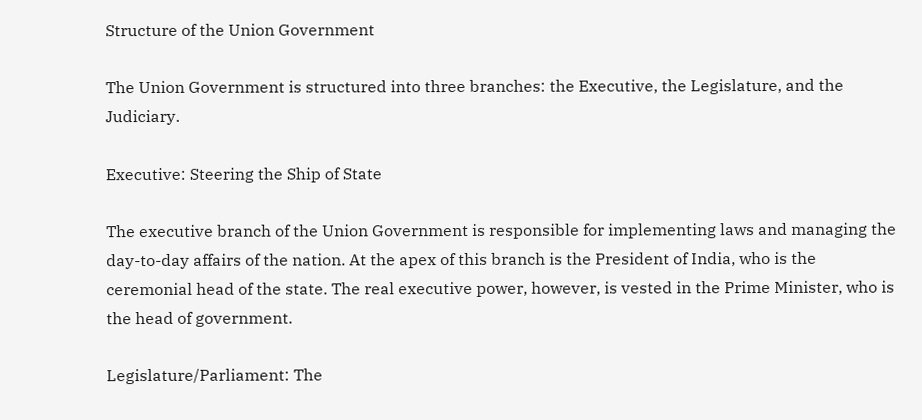Structure of the Union Government

The Union Government is structured into three branches: the Executive, the Legislature, and the Judiciary.

Executive: Steering the Ship of State

The executive branch of the Union Government is responsible for implementing laws and managing the day-to-day affairs of the nation. At the apex of this branch is the President of India, who is the ceremonial head of the state. The real executive power, however, is vested in the Prime Minister, who is the head of government.

Legislature/Parliament: The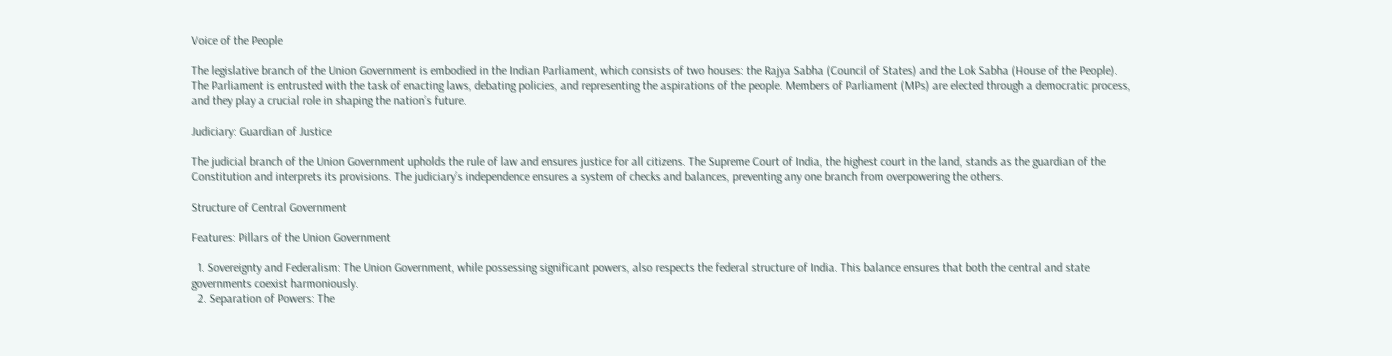Voice of the People

The legislative branch of the Union Government is embodied in the Indian Parliament, which consists of two houses: the Rajya Sabha (Council of States) and the Lok Sabha (House of the People). The Parliament is entrusted with the task of enacting laws, debating policies, and representing the aspirations of the people. Members of Parliament (MPs) are elected through a democratic process, and they play a crucial role in shaping the nation’s future.

Judiciary: Guardian of Justice

The judicial branch of the Union Government upholds the rule of law and ensures justice for all citizens. The Supreme Court of India, the highest court in the land, stands as the guardian of the Constitution and interprets its provisions. The judiciary’s independence ensures a system of checks and balances, preventing any one branch from overpowering the others.

Structure of Central Government

Features: Pillars of the Union Government

  1. Sovereignty and Federalism: The Union Government, while possessing significant powers, also respects the federal structure of India. This balance ensures that both the central and state governments coexist harmoniously.
  2. Separation of Powers: The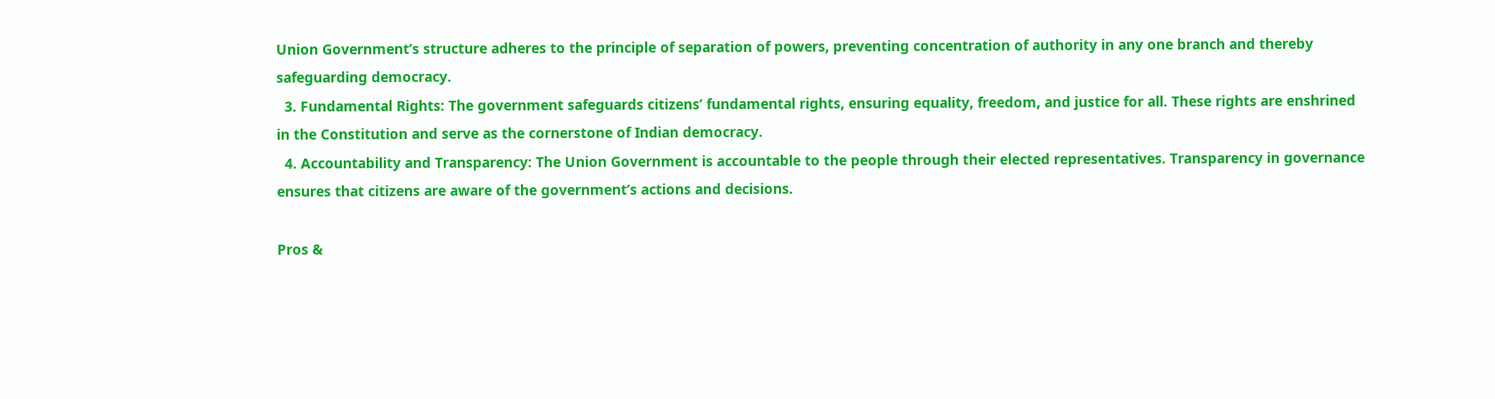Union Government’s structure adheres to the principle of separation of powers, preventing concentration of authority in any one branch and thereby safeguarding democracy.
  3. Fundamental Rights: The government safeguards citizens’ fundamental rights, ensuring equality, freedom, and justice for all. These rights are enshrined in the Constitution and serve as the cornerstone of Indian democracy.
  4. Accountability and Transparency: The Union Government is accountable to the people through their elected representatives. Transparency in governance ensures that citizens are aware of the government’s actions and decisions.

Pros &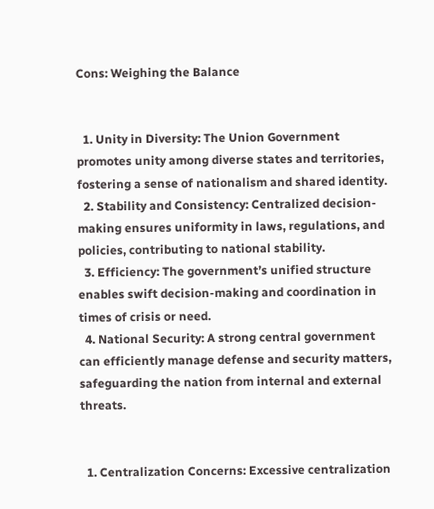Cons: Weighing the Balance


  1. Unity in Diversity: The Union Government promotes unity among diverse states and territories, fostering a sense of nationalism and shared identity.
  2. Stability and Consistency: Centralized decision-making ensures uniformity in laws, regulations, and policies, contributing to national stability.
  3. Efficiency: The government’s unified structure enables swift decision-making and coordination in times of crisis or need.
  4. National Security: A strong central government can efficiently manage defense and security matters, safeguarding the nation from internal and external threats.


  1. Centralization Concerns: Excessive centralization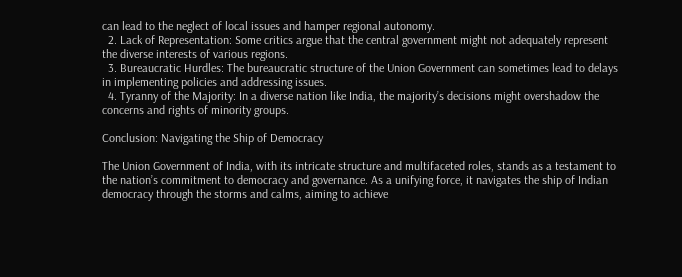can lead to the neglect of local issues and hamper regional autonomy.
  2. Lack of Representation: Some critics argue that the central government might not adequately represent the diverse interests of various regions.
  3. Bureaucratic Hurdles: The bureaucratic structure of the Union Government can sometimes lead to delays in implementing policies and addressing issues.
  4. Tyranny of the Majority: In a diverse nation like India, the majority’s decisions might overshadow the concerns and rights of minority groups.

Conclusion: Navigating the Ship of Democracy

The Union Government of India, with its intricate structure and multifaceted roles, stands as a testament to the nation’s commitment to democracy and governance. As a unifying force, it navigates the ship of Indian democracy through the storms and calms, aiming to achieve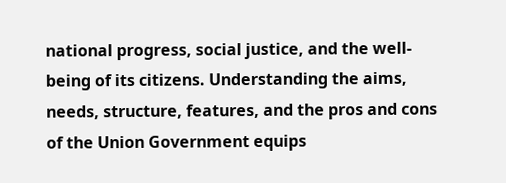national progress, social justice, and the well-being of its citizens. Understanding the aims, needs, structure, features, and the pros and cons of the Union Government equips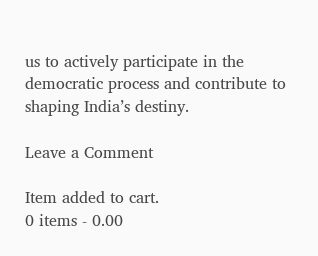us to actively participate in the democratic process and contribute to shaping India’s destiny.

Leave a Comment

Item added to cart.
0 items - 0.00